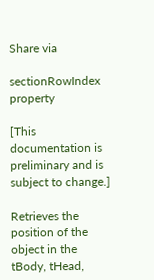Share via

sectionRowIndex property

[This documentation is preliminary and is subject to change.]

Retrieves the position of the object in the tBody, tHead,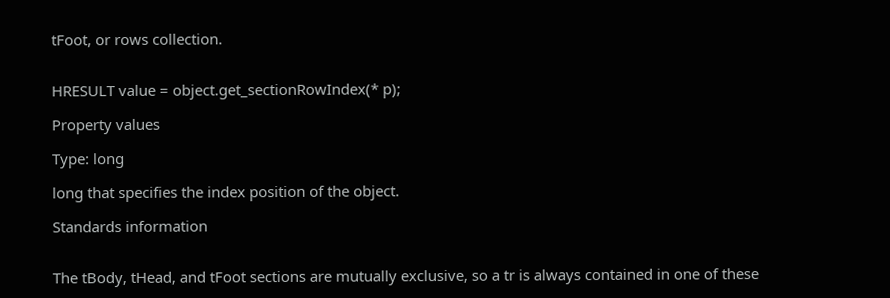tFoot, or rows collection.


HRESULT value = object.get_sectionRowIndex(* p);

Property values

Type: long

long that specifies the index position of the object.

Standards information


The tBody, tHead, and tFoot sections are mutually exclusive, so a tr is always contained in one of these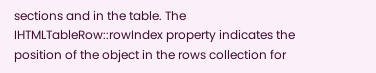sections and in the table. The IHTMLTableRow::rowIndex property indicates the position of the object in the rows collection for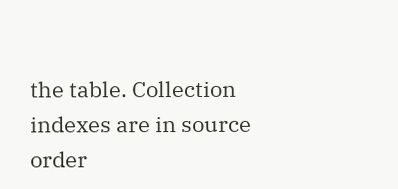the table. Collection indexes are in source order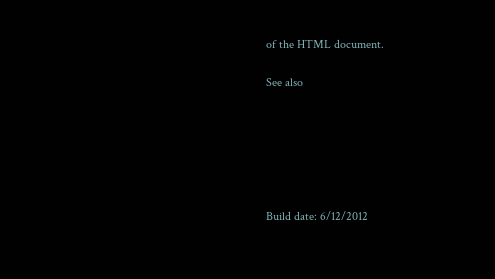of the HTML document.

See also






Build date: 6/12/2012